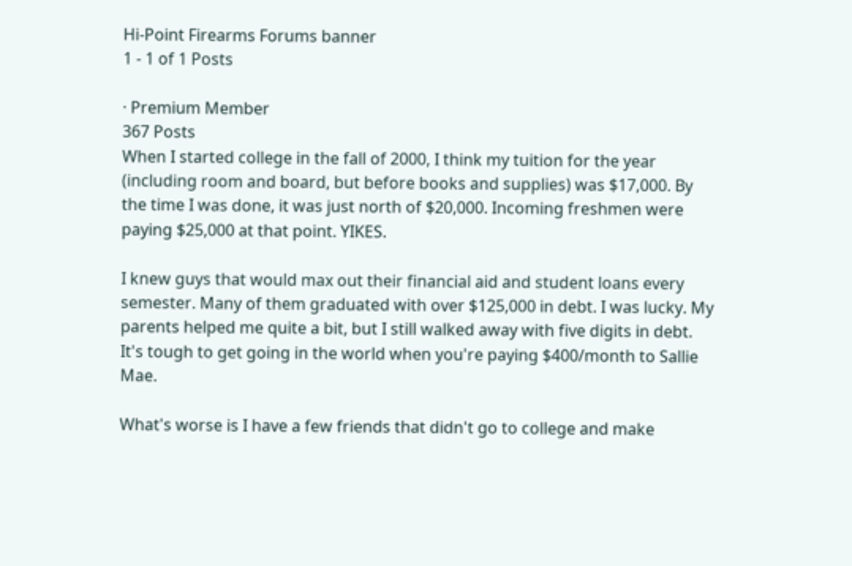Hi-Point Firearms Forums banner
1 - 1 of 1 Posts

· Premium Member
367 Posts
When I started college in the fall of 2000, I think my tuition for the year (including room and board, but before books and supplies) was $17,000. By the time I was done, it was just north of $20,000. Incoming freshmen were paying $25,000 at that point. YIKES.

I knew guys that would max out their financial aid and student loans every semester. Many of them graduated with over $125,000 in debt. I was lucky. My parents helped me quite a bit, but I still walked away with five digits in debt. It's tough to get going in the world when you're paying $400/month to Sallie Mae.

What's worse is I have a few friends that didn't go to college and make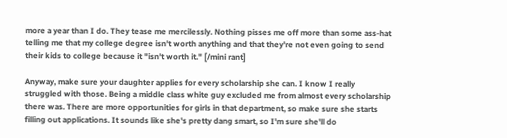more a year than I do. They tease me mercilessly. Nothing pisses me off more than some ass-hat telling me that my college degree isn't worth anything and that they're not even going to send their kids to college because it "isn't worth it." [/mini rant]

Anyway, make sure your daughter applies for every scholarship she can. I know I really struggled with those. Being a middle class white guy excluded me from almost every scholarship there was. There are more opportunities for girls in that department, so make sure she starts filling out applications. It sounds like she's pretty dang smart, so I'm sure she'll do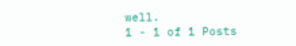well.
1 - 1 of 1 Posts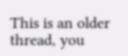This is an older thread, you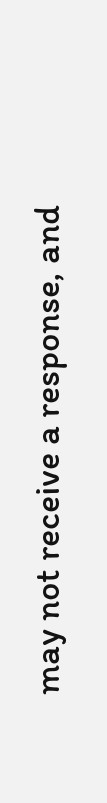may not receive a response, and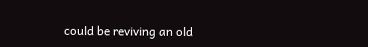could be reviving an old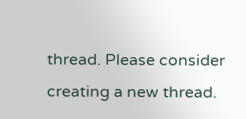thread. Please consider creating a new thread.